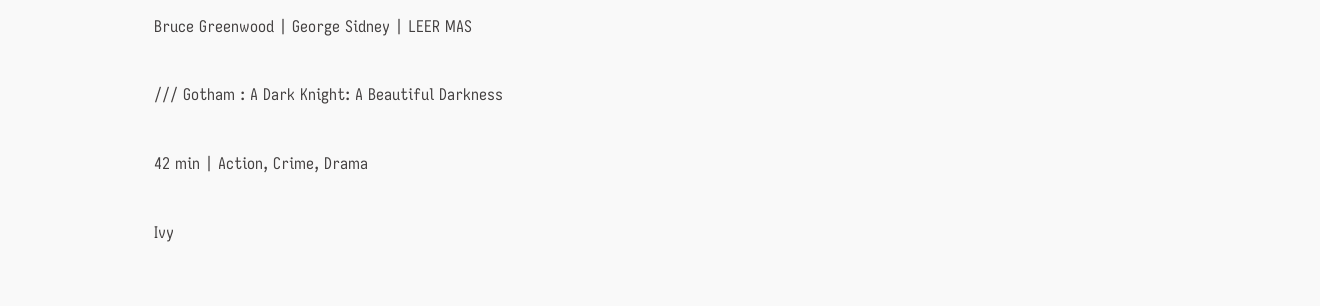Bruce Greenwood | George Sidney | LEER MAS

/// Gotham : A Dark Knight: A Beautiful Darkness

42 min | Action, Crime, Drama

Ivy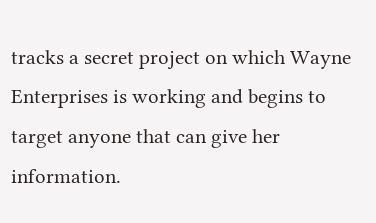tracks a secret project on which Wayne Enterprises is working and begins to target anyone that can give her information.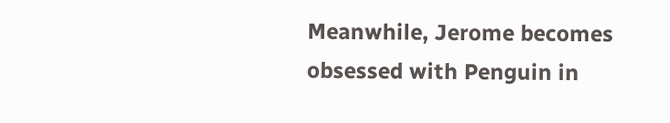Meanwhile, Jerome becomes obsessed with Penguin in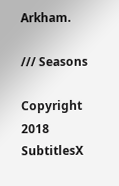Arkham.

/// Seasons

Copyright 2018 SubtitlesX